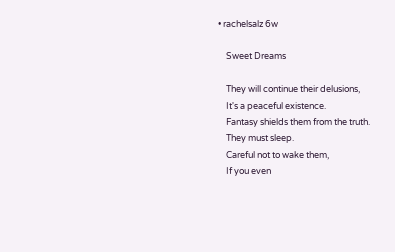• rachelsalz 6w

    Sweet Dreams

    They will continue their delusions,
    It's a peaceful existence.
    Fantasy shields them from the truth.
    They must sleep.
    Careful not to wake them,
    If you even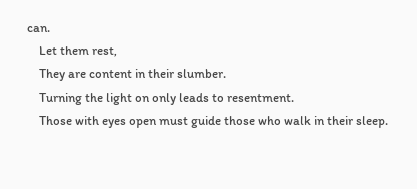can.
    Let them rest,
    They are content in their slumber.
    Turning the light on only leads to resentment.
    Those with eyes open must guide those who walk in their sleep.